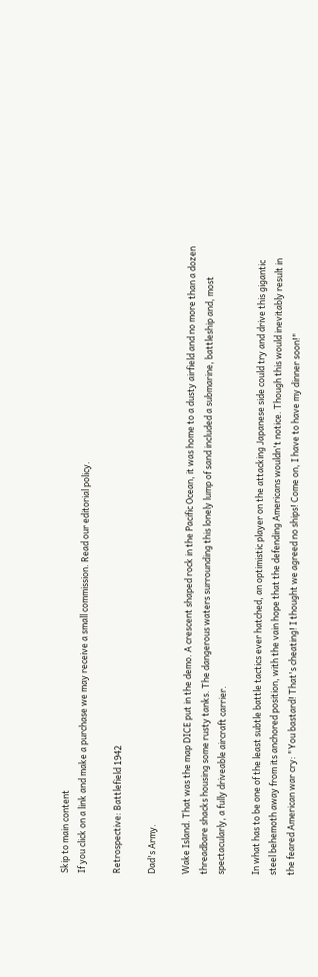Skip to main content
If you click on a link and make a purchase we may receive a small commission. Read our editorial policy.

Retrospective: Battlefield 1942

Dad's Army.

Wake Island. That was the map DICE put in the demo. A crescent shaped rock in the Pacific Ocean, it was home to a dusty airfield and no more than a dozen threadbare shacks housing some rusty tanks. The dangerous waters surrounding this lonely lump of sand included a submarine, battleship and, most spectacularly, a fully driveable aircraft carrier.

In what has to be one of the least subtle battle tactics ever hatched, an optimistic player on the attacking Japanese side could try and drive this gigantic steel behemoth away from its anchored position, with the vain hope that the defending Americans wouldn't notice. Though this would inevitably result in the feared American war cry: "You bastard! That's cheating! I thought we agreed no ships! Come on, I have to have my dinner soon!"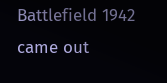Battlefield 1942 came out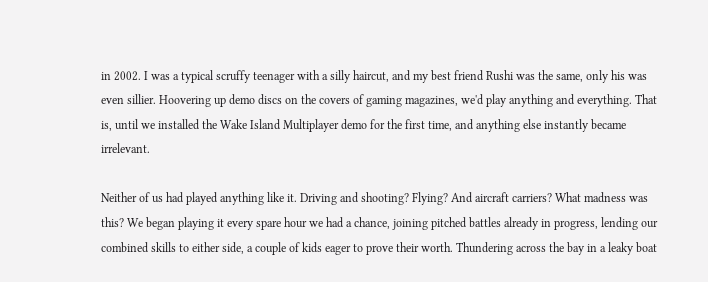in 2002. I was a typical scruffy teenager with a silly haircut, and my best friend Rushi was the same, only his was even sillier. Hoovering up demo discs on the covers of gaming magazines, we'd play anything and everything. That is, until we installed the Wake Island Multiplayer demo for the first time, and anything else instantly became irrelevant.

Neither of us had played anything like it. Driving and shooting? Flying? And aircraft carriers? What madness was this? We began playing it every spare hour we had a chance, joining pitched battles already in progress, lending our combined skills to either side, a couple of kids eager to prove their worth. Thundering across the bay in a leaky boat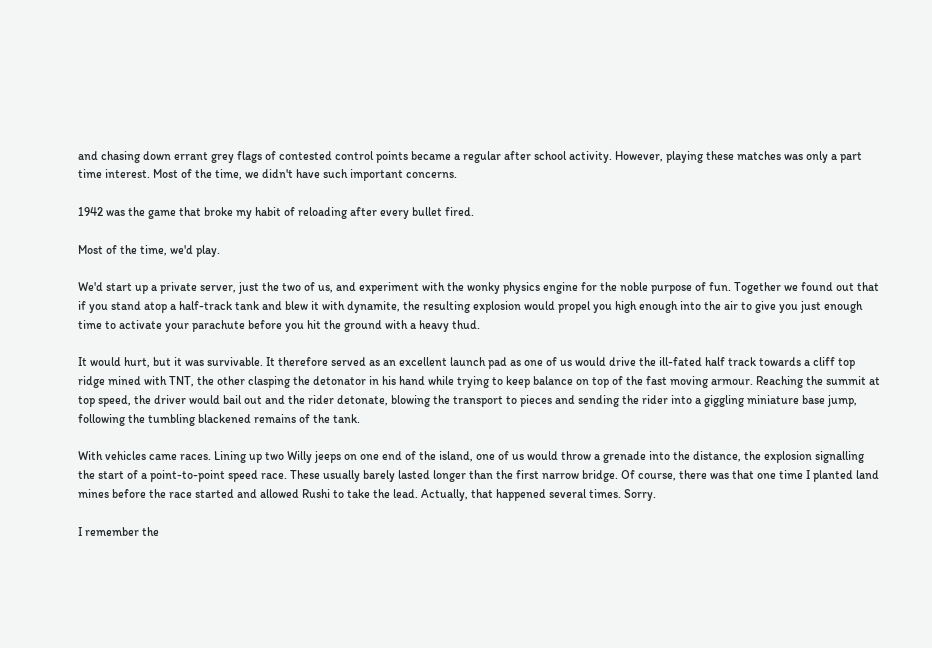and chasing down errant grey flags of contested control points became a regular after school activity. However, playing these matches was only a part time interest. Most of the time, we didn't have such important concerns.

1942 was the game that broke my habit of reloading after every bullet fired.

Most of the time, we'd play.

We'd start up a private server, just the two of us, and experiment with the wonky physics engine for the noble purpose of fun. Together we found out that if you stand atop a half-track tank and blew it with dynamite, the resulting explosion would propel you high enough into the air to give you just enough time to activate your parachute before you hit the ground with a heavy thud.

It would hurt, but it was survivable. It therefore served as an excellent launch pad as one of us would drive the ill-fated half track towards a cliff top ridge mined with TNT, the other clasping the detonator in his hand while trying to keep balance on top of the fast moving armour. Reaching the summit at top speed, the driver would bail out and the rider detonate, blowing the transport to pieces and sending the rider into a giggling miniature base jump, following the tumbling blackened remains of the tank.

With vehicles came races. Lining up two Willy jeeps on one end of the island, one of us would throw a grenade into the distance, the explosion signalling the start of a point-to-point speed race. These usually barely lasted longer than the first narrow bridge. Of course, there was that one time I planted land mines before the race started and allowed Rushi to take the lead. Actually, that happened several times. Sorry.

I remember the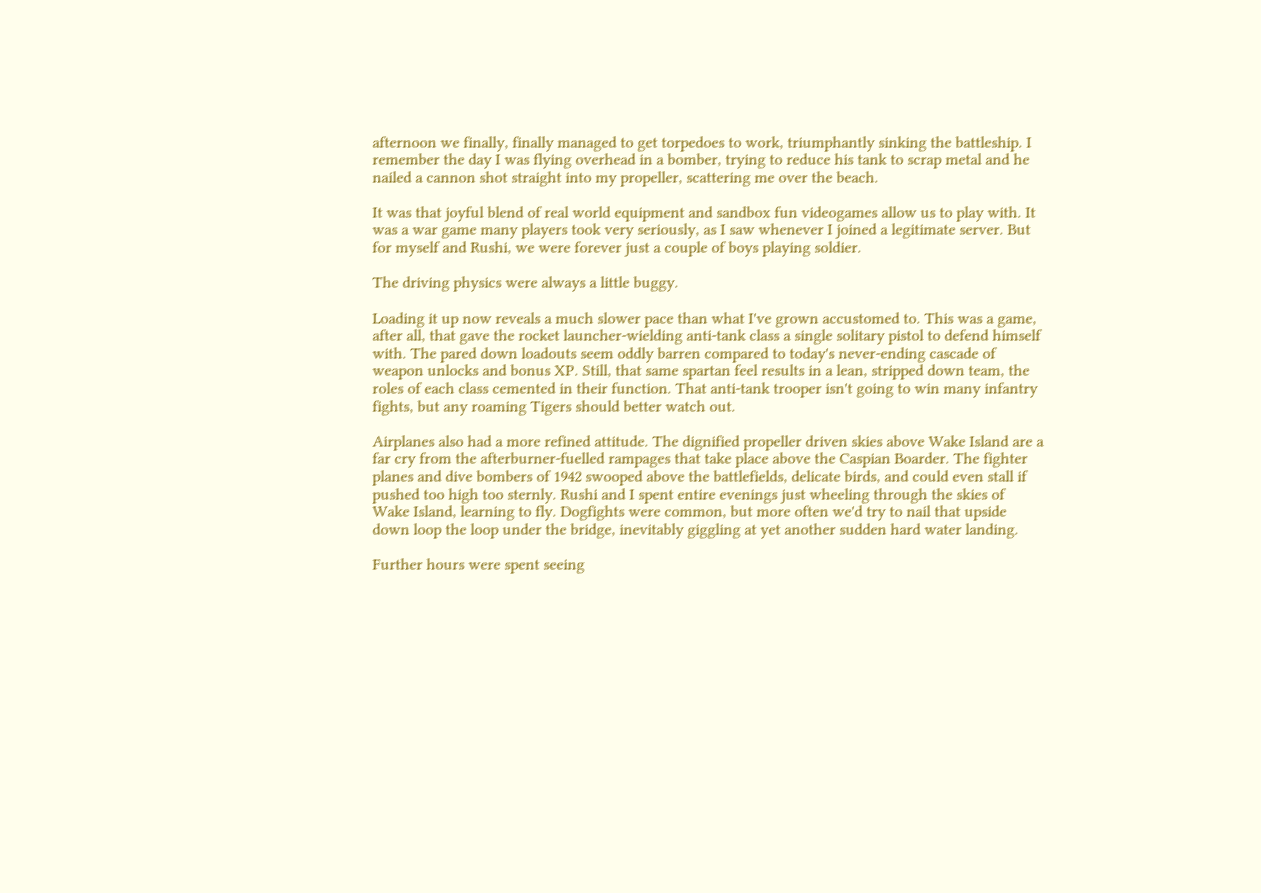afternoon we finally, finally managed to get torpedoes to work, triumphantly sinking the battleship. I remember the day I was flying overhead in a bomber, trying to reduce his tank to scrap metal and he nailed a cannon shot straight into my propeller, scattering me over the beach.

It was that joyful blend of real world equipment and sandbox fun videogames allow us to play with. It was a war game many players took very seriously, as I saw whenever I joined a legitimate server. But for myself and Rushi, we were forever just a couple of boys playing soldier.

The driving physics were always a little buggy.

Loading it up now reveals a much slower pace than what I've grown accustomed to. This was a game, after all, that gave the rocket launcher-wielding anti-tank class a single solitary pistol to defend himself with. The pared down loadouts seem oddly barren compared to today's never-ending cascade of weapon unlocks and bonus XP. Still, that same spartan feel results in a lean, stripped down team, the roles of each class cemented in their function. That anti-tank trooper isn't going to win many infantry fights, but any roaming Tigers should better watch out.

Airplanes also had a more refined attitude. The dignified propeller driven skies above Wake Island are a far cry from the afterburner-fuelled rampages that take place above the Caspian Boarder. The fighter planes and dive bombers of 1942 swooped above the battlefields, delicate birds, and could even stall if pushed too high too sternly. Rushi and I spent entire evenings just wheeling through the skies of Wake Island, learning to fly. Dogfights were common, but more often we'd try to nail that upside down loop the loop under the bridge, inevitably giggling at yet another sudden hard water landing.

Further hours were spent seeing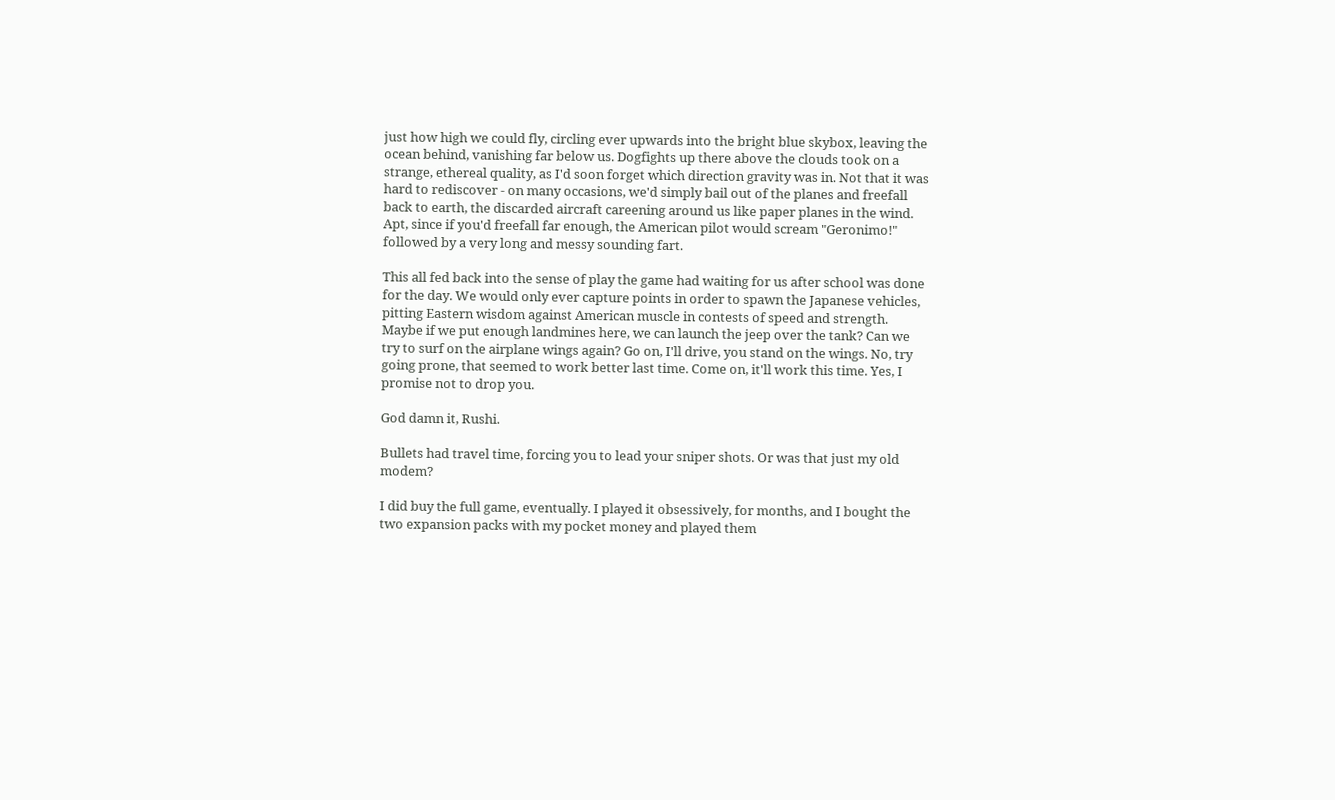just how high we could fly, circling ever upwards into the bright blue skybox, leaving the ocean behind, vanishing far below us. Dogfights up there above the clouds took on a strange, ethereal quality, as I'd soon forget which direction gravity was in. Not that it was hard to rediscover - on many occasions, we'd simply bail out of the planes and freefall back to earth, the discarded aircraft careening around us like paper planes in the wind. Apt, since if you'd freefall far enough, the American pilot would scream "Geronimo!" followed by a very long and messy sounding fart.

This all fed back into the sense of play the game had waiting for us after school was done for the day. We would only ever capture points in order to spawn the Japanese vehicles, pitting Eastern wisdom against American muscle in contests of speed and strength. Maybe if we put enough landmines here, we can launch the jeep over the tank? Can we try to surf on the airplane wings again? Go on, I'll drive, you stand on the wings. No, try going prone, that seemed to work better last time. Come on, it'll work this time. Yes, I promise not to drop you.

God damn it, Rushi.

Bullets had travel time, forcing you to lead your sniper shots. Or was that just my old modem?

I did buy the full game, eventually. I played it obsessively, for months, and I bought the two expansion packs with my pocket money and played them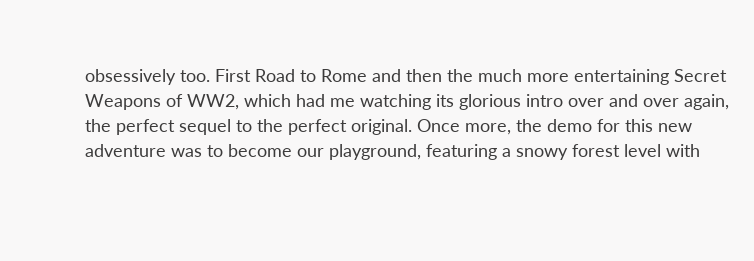obsessively too. First Road to Rome and then the much more entertaining Secret Weapons of WW2, which had me watching its glorious intro over and over again, the perfect sequel to the perfect original. Once more, the demo for this new adventure was to become our playground, featuring a snowy forest level with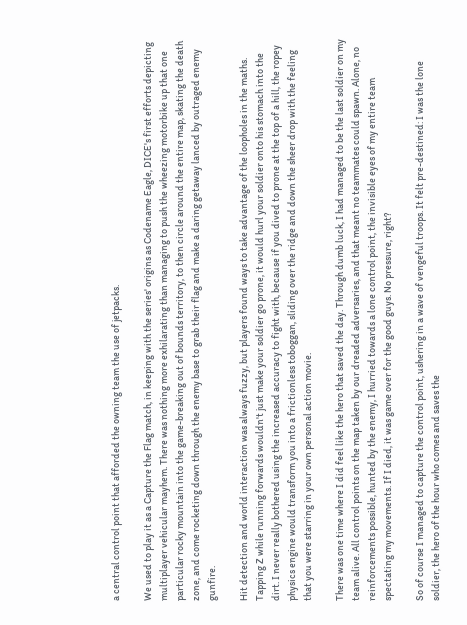a central control point that afforded the owning team the use of jetpacks.

We used to play it as a Capture the Flag match, in keeping with the series' origins as Codename Eagle, DICE's first efforts depicting multiplayer vehicular mayhem. There was nothing more exhilarating than managing to push the wheezing motorbike up that one particular rocky mountain into the game-breaking out of bounds territory, to then circle around the entire map, skating the death zone, and come rocketing down through the enemy base to grab their flag and make a daring getaway lanced by outraged enemy gunfire.

Hit detection and world interaction was always fuzzy, but players found ways to take advantage of the loopholes in the maths. Tapping Z while running forwards wouldn't just make your soldier go prone, it would hurl your soldier onto his stomach into the dirt. I never really bothered using the increased accuracy to fight with, because if you dived to prone at the top of a hill, the ropey physics engine would transform you into a frictionless toboggan, sliding over the ridge and down the sheer drop with the feeling that you were starring in your own personal action movie.

There was one time where I did feel like the hero that saved the day. Through dumb luck, I had managed to be the last soldier on my team alive. All control points on the map taken by our dreaded adversaries, and that meant no teammates could spawn. Alone, no reinforcements possible, hunted by the enemy, I hurried towards a lone control point, the invisible eyes of my entire team spectating my movements. If I died, it was game over for the good guys. No pressure, right?

So of course I managed to capture the control point, ushering in a wave of vengeful troops. It felt pre-destined: I was the lone soldier, the hero of the hour who comes and saves the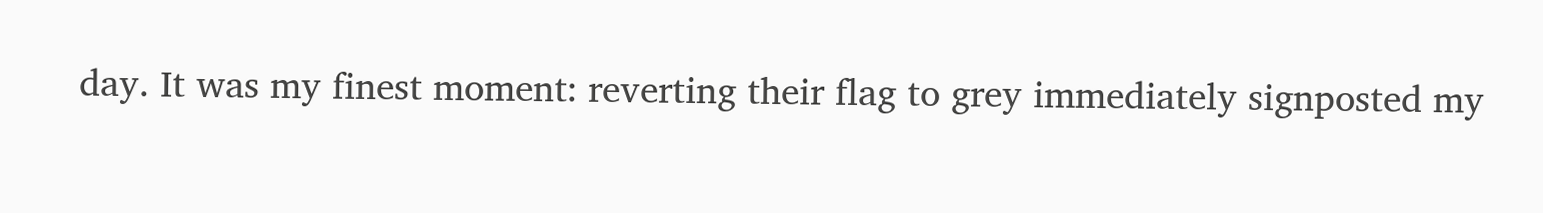day. It was my finest moment: reverting their flag to grey immediately signposted my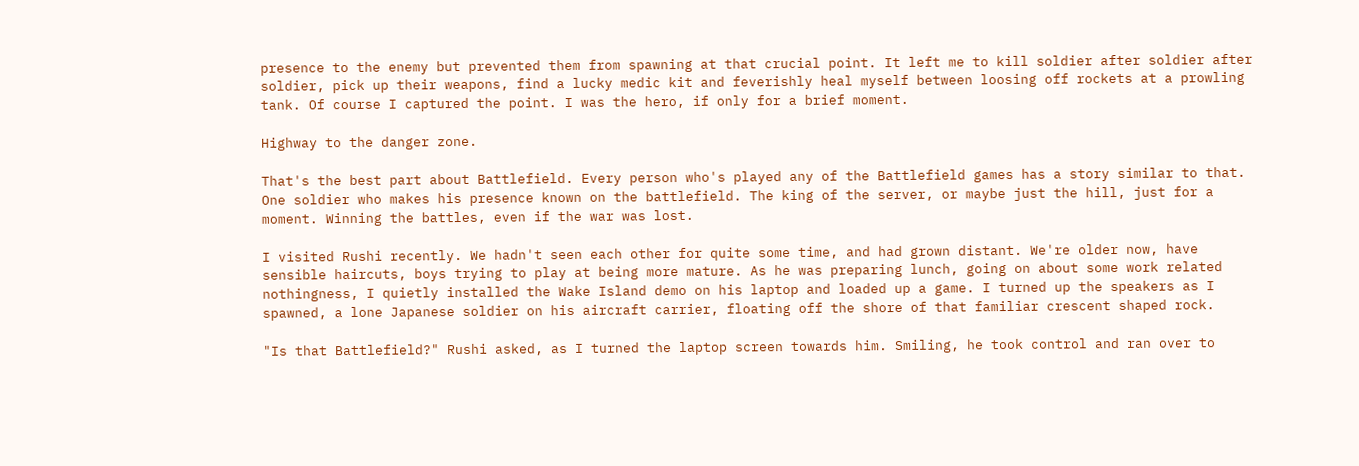presence to the enemy but prevented them from spawning at that crucial point. It left me to kill soldier after soldier after soldier, pick up their weapons, find a lucky medic kit and feverishly heal myself between loosing off rockets at a prowling tank. Of course I captured the point. I was the hero, if only for a brief moment.

Highway to the danger zone.

That's the best part about Battlefield. Every person who's played any of the Battlefield games has a story similar to that. One soldier who makes his presence known on the battlefield. The king of the server, or maybe just the hill, just for a moment. Winning the battles, even if the war was lost.

I visited Rushi recently. We hadn't seen each other for quite some time, and had grown distant. We're older now, have sensible haircuts, boys trying to play at being more mature. As he was preparing lunch, going on about some work related nothingness, I quietly installed the Wake Island demo on his laptop and loaded up a game. I turned up the speakers as I spawned, a lone Japanese soldier on his aircraft carrier, floating off the shore of that familiar crescent shaped rock.

"Is that Battlefield?" Rushi asked, as I turned the laptop screen towards him. Smiling, he took control and ran over to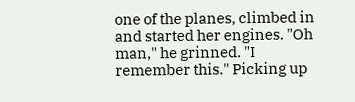one of the planes, climbed in and started her engines. "Oh man," he grinned. "I remember this." Picking up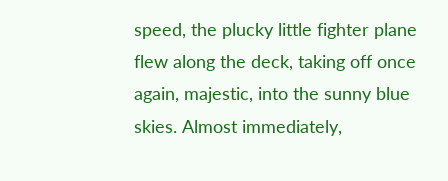speed, the plucky little fighter plane flew along the deck, taking off once again, majestic, into the sunny blue skies. Almost immediately,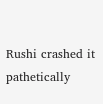Rushi crashed it pathetically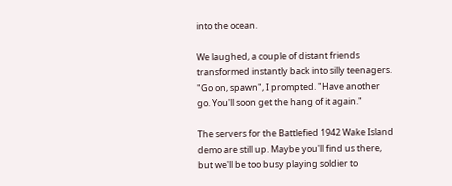into the ocean.

We laughed, a couple of distant friends transformed instantly back into silly teenagers. "Go on, spawn", I prompted. "Have another go. You'll soon get the hang of it again."

The servers for the Battlefied 1942 Wake Island demo are still up. Maybe you'll find us there, but we'll be too busy playing soldier to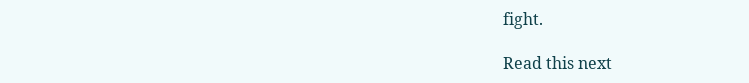fight.

Read this next